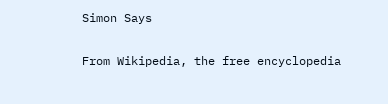Simon Says

From Wikipedia, the free encyclopedia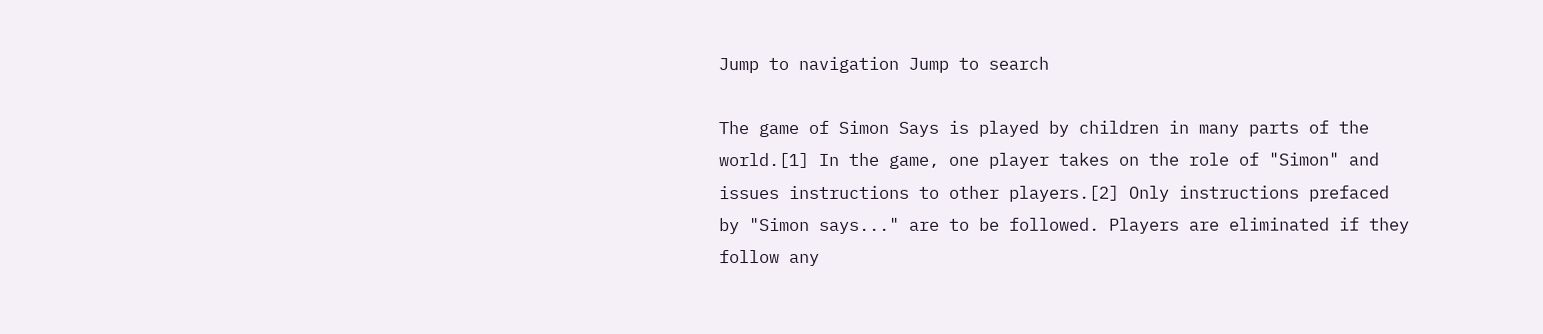Jump to navigation Jump to search

The game of Simon Says is played by children in many parts of the world.[1] In the game, one player takes on the role of "Simon" and issues instructions to other players.[2] Only instructions prefaced by "Simon says..." are to be followed. Players are eliminated if they follow any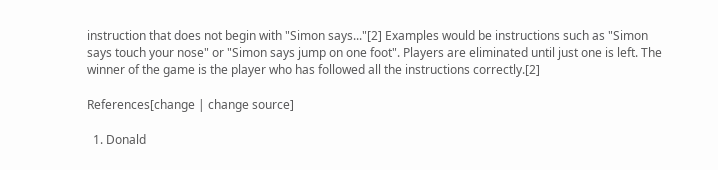instruction that does not begin with "Simon says..."[2] Examples would be instructions such as "Simon says touch your nose" or "Simon says jump on one foot". Players are eliminated until just one is left. The winner of the game is the player who has followed all the instructions correctly.[2]

References[change | change source]

  1. Donald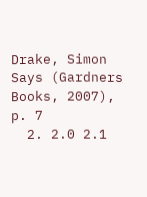Drake, Simon Says (Gardners Books, 2007), p. 7
  2. 2.0 2.1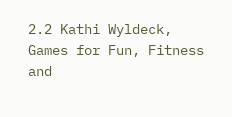2.2 Kathi Wyldeck, Games for Fun, Fitness and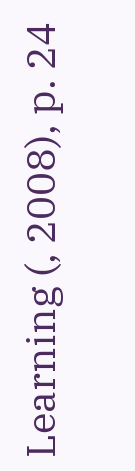Learning (, 2008), p. 24